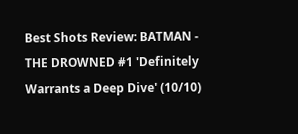Best Shots Review: BATMAN - THE DROWNED #1 'Definitely Warrants a Deep Dive' (10/10)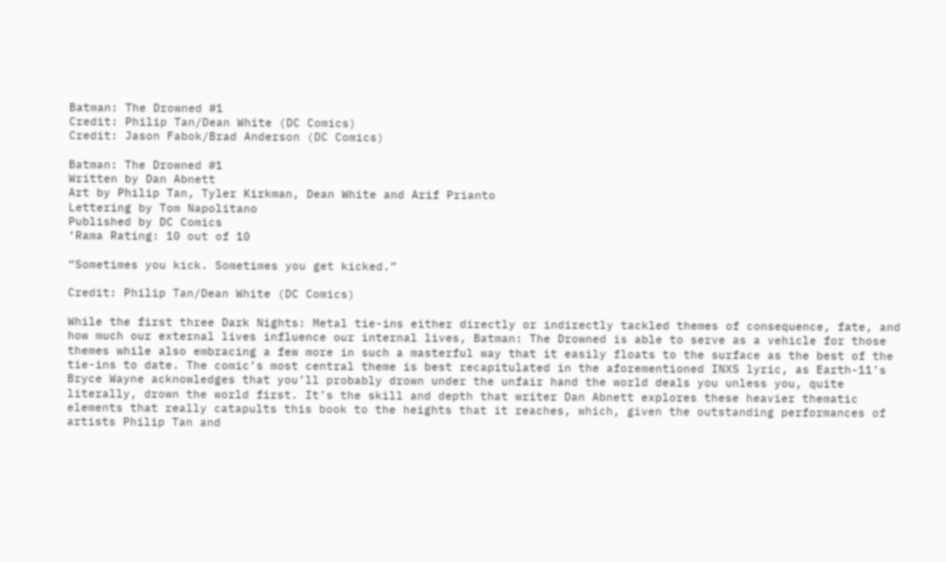Batman: The Drowned #1
Credit: Philip Tan/Dean White (DC Comics)
Credit: Jason Fabok/Brad Anderson (DC Comics)

Batman: The Drowned #1
Written by Dan Abnett
Art by Philip Tan, Tyler Kirkman, Dean White and Arif Prianto
Lettering by Tom Napolitano
Published by DC Comics
‘Rama Rating: 10 out of 10

“Sometimes you kick. Sometimes you get kicked.”

Credit: Philip Tan/Dean White (DC Comics)

While the first three Dark Nights: Metal tie-ins either directly or indirectly tackled themes of consequence, fate, and how much our external lives influence our internal lives, Batman: The Drowned is able to serve as a vehicle for those themes while also embracing a few more in such a masterful way that it easily floats to the surface as the best of the tie-ins to date. The comic’s most central theme is best recapitulated in the aforementioned INXS lyric, as Earth-11’s Bryce Wayne acknowledges that you’ll probably drown under the unfair hand the world deals you unless you, quite literally, drown the world first. It’s the skill and depth that writer Dan Abnett explores these heavier thematic elements that really catapults this book to the heights that it reaches, which, given the outstanding performances of artists Philip Tan and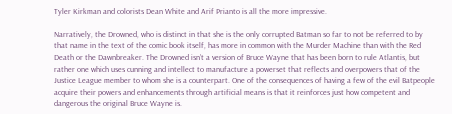Tyler Kirkman and colorists Dean White and Arif Prianto is all the more impressive.

Narratively, the Drowned, who is distinct in that she is the only corrupted Batman so far to not be referred to by that name in the text of the comic book itself, has more in common with the Murder Machine than with the Red Death or the Dawnbreaker. The Drowned isn’t a version of Bruce Wayne that has been born to rule Atlantis, but rather one which uses cunning and intellect to manufacture a powerset that reflects and overpowers that of the Justice League member to whom she is a counterpart. One of the consequences of having a few of the evil Batpeople acquire their powers and enhancements through artificial means is that it reinforces just how competent and dangerous the original Bruce Wayne is.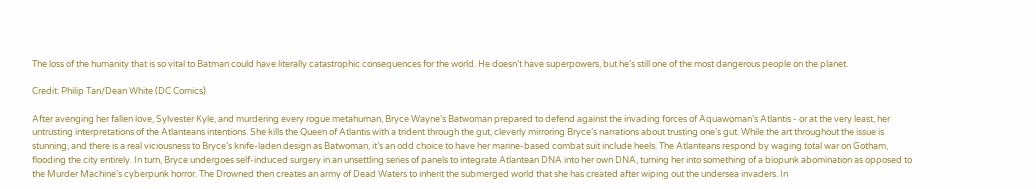The loss of the humanity that is so vital to Batman could have literally catastrophic consequences for the world. He doesn’t have superpowers, but he’s still one of the most dangerous people on the planet.

Credit: Philip Tan/Dean White (DC Comics)

After avenging her fallen love, Sylvester Kyle, and murdering every rogue metahuman, Bryce Wayne’s Batwoman prepared to defend against the invading forces of Aquawoman’s Atlantis - or at the very least, her untrusting interpretations of the Atlanteans intentions. She kills the Queen of Atlantis with a trident through the gut, cleverly mirroring Bryce’s narrations about trusting one’s gut. While the art throughout the issue is stunning, and there is a real viciousness to Bryce’s knife-laden design as Batwoman, it’s an odd choice to have her marine-based combat suit include heels. The Atlanteans respond by waging total war on Gotham, flooding the city entirely. In turn, Bryce undergoes self-induced surgery in an unsettling series of panels to integrate Atlantean DNA into her own DNA, turning her into something of a biopunk abomination as opposed to the Murder Machine’s cyberpunk horror. The Drowned then creates an army of Dead Waters to inherit the submerged world that she has created after wiping out the undersea invaders. In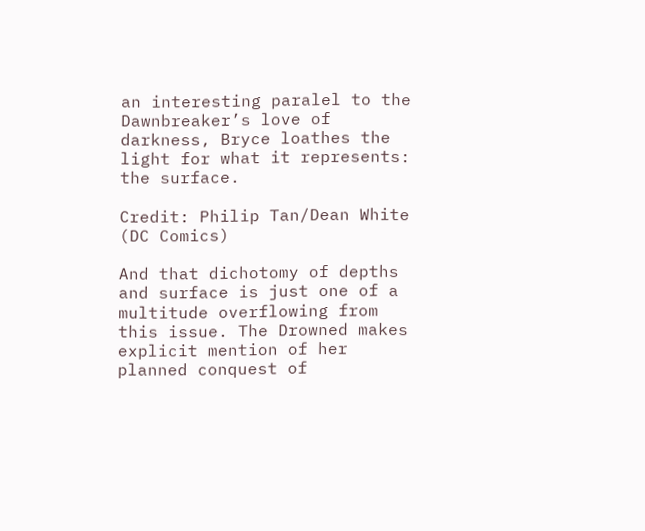an interesting paralel to the Dawnbreaker’s love of darkness, Bryce loathes the light for what it represents: the surface.

Credit: Philip Tan/Dean White (DC Comics)

And that dichotomy of depths and surface is just one of a multitude overflowing from this issue. The Drowned makes explicit mention of her planned conquest of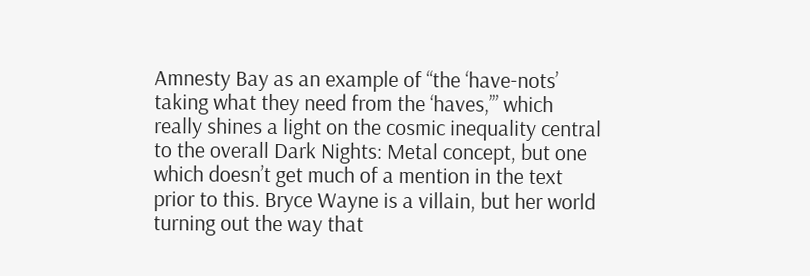Amnesty Bay as an example of “the ‘have-nots’ taking what they need from the ‘haves,’” which really shines a light on the cosmic inequality central to the overall Dark Nights: Metal concept, but one which doesn’t get much of a mention in the text prior to this. Bryce Wayne is a villain, but her world turning out the way that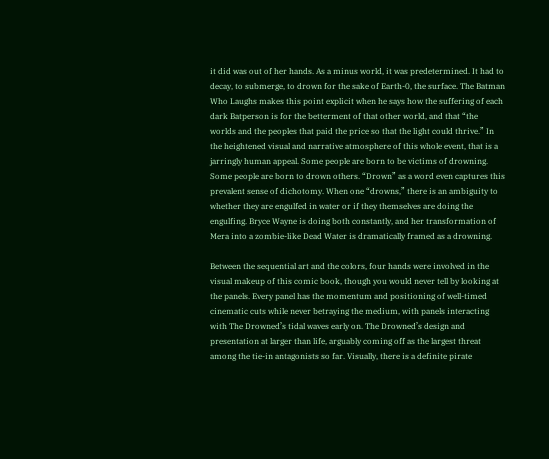it did was out of her hands. As a minus world, it was predetermined. It had to decay, to submerge, to drown for the sake of Earth-0, the surface. The Batman Who Laughs makes this point explicit when he says how the suffering of each dark Batperson is for the betterment of that other world, and that “the worlds and the peoples that paid the price so that the light could thrive.” In the heightened visual and narrative atmosphere of this whole event, that is a jarringly human appeal. Some people are born to be victims of drowning. Some people are born to drown others. “Drown” as a word even captures this prevalent sense of dichotomy. When one “drowns,” there is an ambiguity to whether they are engulfed in water or if they themselves are doing the engulfing. Bryce Wayne is doing both constantly, and her transformation of Mera into a zombie-like Dead Water is dramatically framed as a drowning.

Between the sequential art and the colors, four hands were involved in the visual makeup of this comic book, though you would never tell by looking at the panels. Every panel has the momentum and positioning of well-timed cinematic cuts while never betraying the medium, with panels interacting with The Drowned’s tidal waves early on. The Drowned’s design and presentation at larger than life, arguably coming off as the largest threat among the tie-in antagonists so far. Visually, there is a definite pirate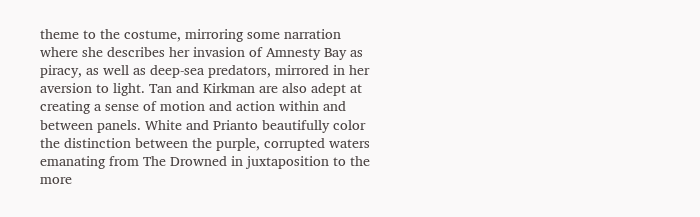theme to the costume, mirroring some narration where she describes her invasion of Amnesty Bay as piracy, as well as deep-sea predators, mirrored in her aversion to light. Tan and Kirkman are also adept at creating a sense of motion and action within and between panels. White and Prianto beautifully color the distinction between the purple, corrupted waters emanating from The Drowned in juxtaposition to the more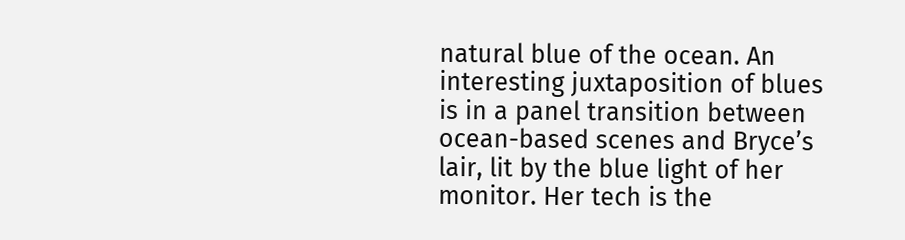natural blue of the ocean. An interesting juxtaposition of blues is in a panel transition between ocean-based scenes and Bryce’s lair, lit by the blue light of her monitor. Her tech is the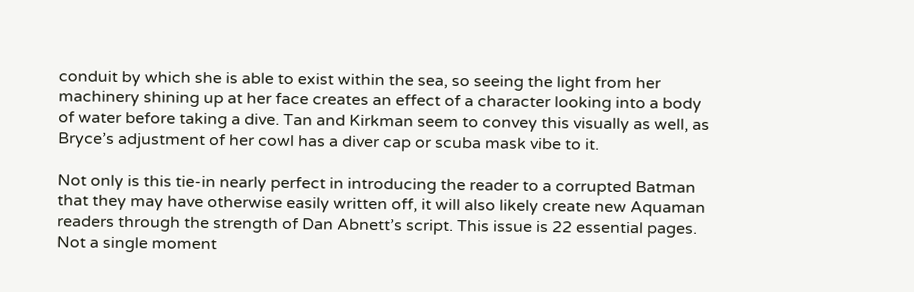conduit by which she is able to exist within the sea, so seeing the light from her machinery shining up at her face creates an effect of a character looking into a body of water before taking a dive. Tan and Kirkman seem to convey this visually as well, as Bryce’s adjustment of her cowl has a diver cap or scuba mask vibe to it.

Not only is this tie-in nearly perfect in introducing the reader to a corrupted Batman that they may have otherwise easily written off, it will also likely create new Aquaman readers through the strength of Dan Abnett’s script. This issue is 22 essential pages. Not a single moment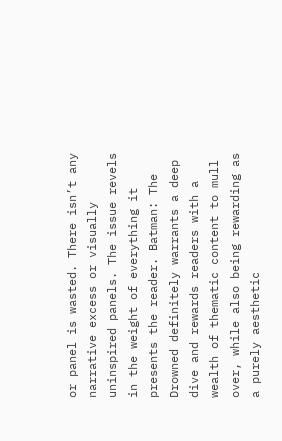or panel is wasted. There isn’t any narrative excess or visually uninspired panels. The issue revels in the weight of everything it presents the reader. Batman: The Drowned definitely warrants a deep dive and rewards readers with a wealth of thematic content to mull over, while also being rewarding as a purely aesthetic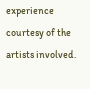experience courtesy of the artists involved.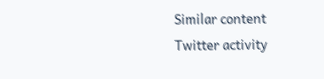Similar content
Twitter activity